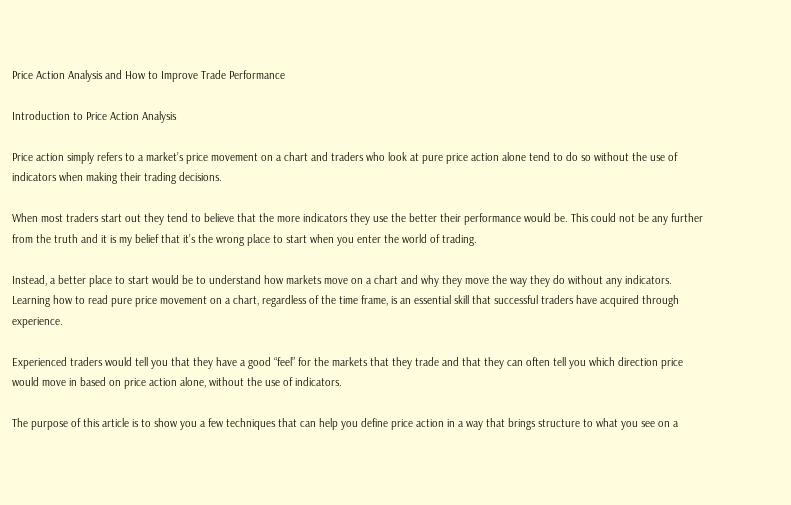Price Action Analysis and How to Improve Trade Performance

Introduction to Price Action Analysis

Price action simply refers to a market’s price movement on a chart and traders who look at pure price action alone tend to do so without the use of indicators when making their trading decisions.

When most traders start out they tend to believe that the more indicators they use the better their performance would be. This could not be any further from the truth and it is my belief that it’s the wrong place to start when you enter the world of trading.

Instead, a better place to start would be to understand how markets move on a chart and why they move the way they do without any indicators. Learning how to read pure price movement on a chart, regardless of the time frame, is an essential skill that successful traders have acquired through experience.

Experienced traders would tell you that they have a good “feel” for the markets that they trade and that they can often tell you which direction price would move in based on price action alone, without the use of indicators.

The purpose of this article is to show you a few techniques that can help you define price action in a way that brings structure to what you see on a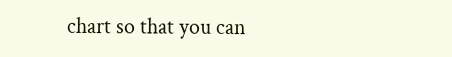chart so that you can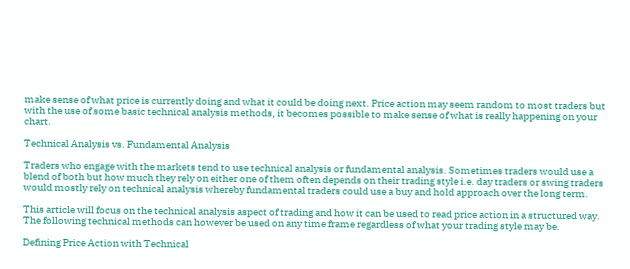make sense of what price is currently doing and what it could be doing next. Price action may seem random to most traders but with the use of some basic technical analysis methods, it becomes possible to make sense of what is really happening on your chart.

Technical Analysis vs. Fundamental Analysis

Traders who engage with the markets tend to use technical analysis or fundamental analysis. Sometimes traders would use a blend of both but how much they rely on either one of them often depends on their trading style i.e. day traders or swing traders would mostly rely on technical analysis whereby fundamental traders could use a buy and hold approach over the long term.

This article will focus on the technical analysis aspect of trading and how it can be used to read price action in a structured way. The following technical methods can however be used on any time frame regardless of what your trading style may be.

Defining Price Action with Technical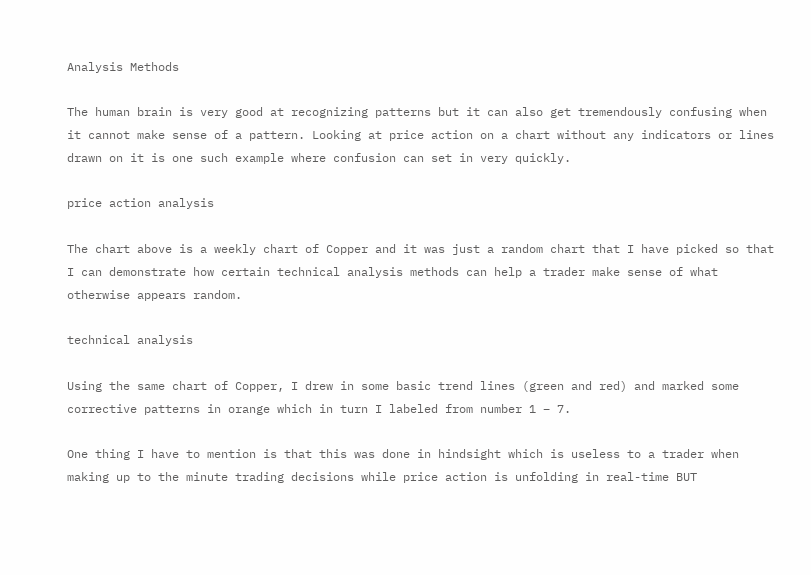Analysis Methods

The human brain is very good at recognizing patterns but it can also get tremendously confusing when it cannot make sense of a pattern. Looking at price action on a chart without any indicators or lines drawn on it is one such example where confusion can set in very quickly.

price action analysis

The chart above is a weekly chart of Copper and it was just a random chart that I have picked so that I can demonstrate how certain technical analysis methods can help a trader make sense of what otherwise appears random.

technical analysis

Using the same chart of Copper, I drew in some basic trend lines (green and red) and marked some corrective patterns in orange which in turn I labeled from number 1 – 7.

One thing I have to mention is that this was done in hindsight which is useless to a trader when making up to the minute trading decisions while price action is unfolding in real-time BUT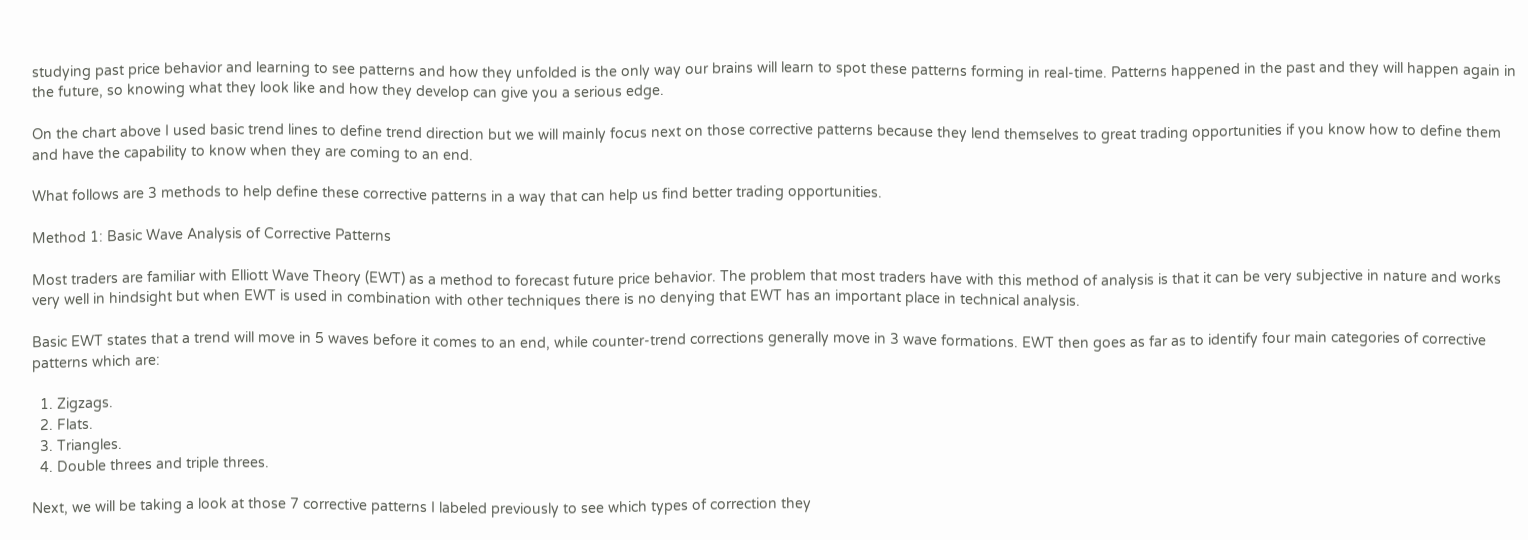studying past price behavior and learning to see patterns and how they unfolded is the only way our brains will learn to spot these patterns forming in real-time. Patterns happened in the past and they will happen again in the future, so knowing what they look like and how they develop can give you a serious edge.

On the chart above I used basic trend lines to define trend direction but we will mainly focus next on those corrective patterns because they lend themselves to great trading opportunities if you know how to define them and have the capability to know when they are coming to an end.

What follows are 3 methods to help define these corrective patterns in a way that can help us find better trading opportunities.

Method 1: Basic Wave Analysis of Corrective Patterns

Most traders are familiar with Elliott Wave Theory (EWT) as a method to forecast future price behavior. The problem that most traders have with this method of analysis is that it can be very subjective in nature and works very well in hindsight but when EWT is used in combination with other techniques there is no denying that EWT has an important place in technical analysis.

Basic EWT states that a trend will move in 5 waves before it comes to an end, while counter-trend corrections generally move in 3 wave formations. EWT then goes as far as to identify four main categories of corrective patterns which are:

  1. Zigzags.
  2. Flats.
  3. Triangles.
  4. Double threes and triple threes.

Next, we will be taking a look at those 7 corrective patterns I labeled previously to see which types of correction they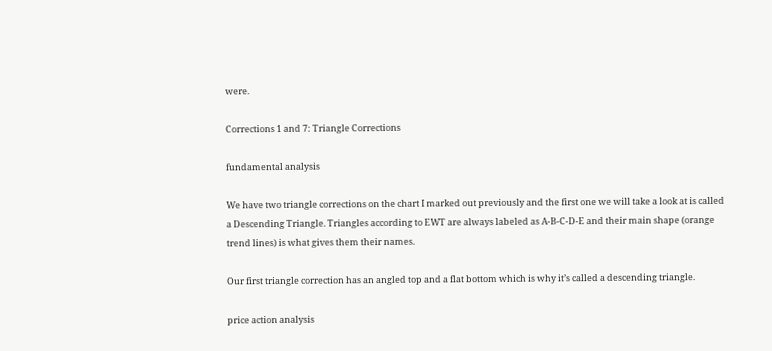were.

Corrections 1 and 7: Triangle Corrections

fundamental analysis

We have two triangle corrections on the chart I marked out previously and the first one we will take a look at is called a Descending Triangle. Triangles according to EWT are always labeled as A-B-C-D-E and their main shape (orange trend lines) is what gives them their names.

Our first triangle correction has an angled top and a flat bottom which is why it’s called a descending triangle.

price action analysis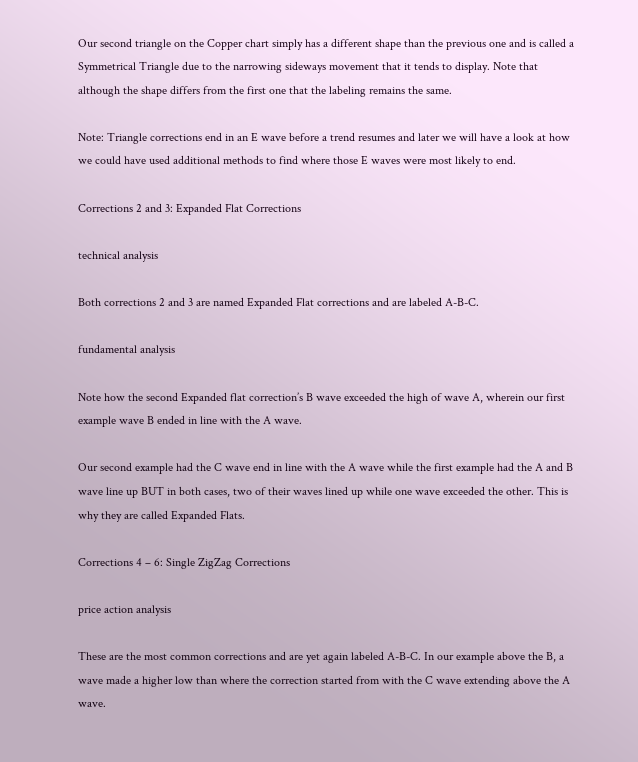Our second triangle on the Copper chart simply has a different shape than the previous one and is called a Symmetrical Triangle due to the narrowing sideways movement that it tends to display. Note that although the shape differs from the first one that the labeling remains the same.

Note: Triangle corrections end in an E wave before a trend resumes and later we will have a look at how we could have used additional methods to find where those E waves were most likely to end.

Corrections 2 and 3: Expanded Flat Corrections

technical analysis

Both corrections 2 and 3 are named Expanded Flat corrections and are labeled A-B-C.

fundamental analysis

Note how the second Expanded flat correction’s B wave exceeded the high of wave A, wherein our first example wave B ended in line with the A wave.

Our second example had the C wave end in line with the A wave while the first example had the A and B wave line up BUT in both cases, two of their waves lined up while one wave exceeded the other. This is why they are called Expanded Flats.

Corrections 4 – 6: Single ZigZag Corrections

price action analysis

These are the most common corrections and are yet again labeled A-B-C. In our example above the B, a wave made a higher low than where the correction started from with the C wave extending above the A wave.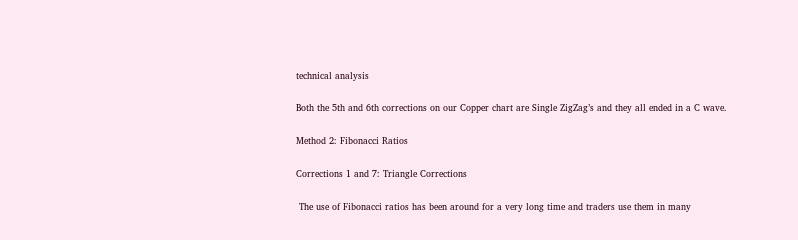technical analysis

Both the 5th and 6th corrections on our Copper chart are Single ZigZag’s and they all ended in a C wave.

Method 2: Fibonacci Ratios

Corrections 1 and 7: Triangle Corrections

 The use of Fibonacci ratios has been around for a very long time and traders use them in many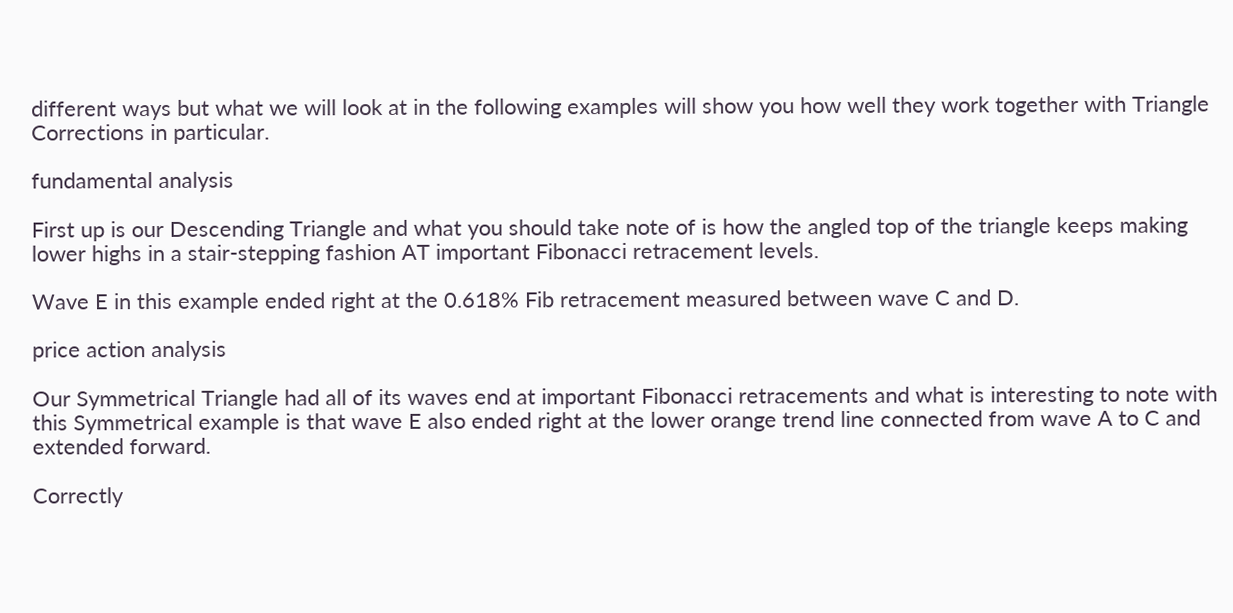different ways but what we will look at in the following examples will show you how well they work together with Triangle Corrections in particular.

fundamental analysis

First up is our Descending Triangle and what you should take note of is how the angled top of the triangle keeps making lower highs in a stair-stepping fashion AT important Fibonacci retracement levels.

Wave E in this example ended right at the 0.618% Fib retracement measured between wave C and D.

price action analysis

Our Symmetrical Triangle had all of its waves end at important Fibonacci retracements and what is interesting to note with this Symmetrical example is that wave E also ended right at the lower orange trend line connected from wave A to C and extended forward.

Correctly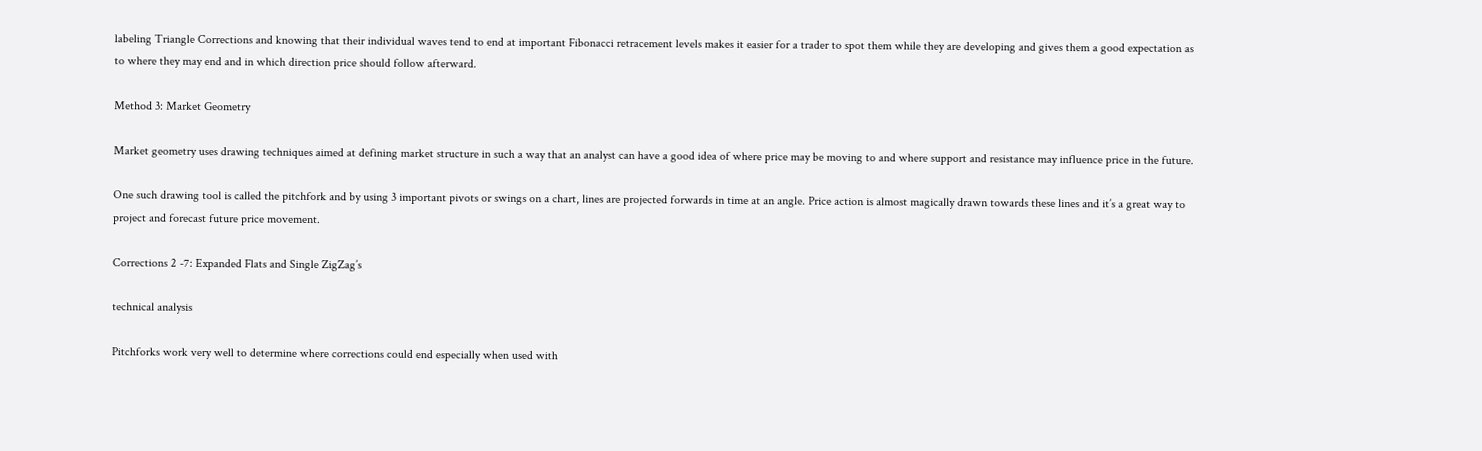labeling Triangle Corrections and knowing that their individual waves tend to end at important Fibonacci retracement levels makes it easier for a trader to spot them while they are developing and gives them a good expectation as to where they may end and in which direction price should follow afterward.

Method 3: Market Geometry

Market geometry uses drawing techniques aimed at defining market structure in such a way that an analyst can have a good idea of where price may be moving to and where support and resistance may influence price in the future.

One such drawing tool is called the pitchfork and by using 3 important pivots or swings on a chart, lines are projected forwards in time at an angle. Price action is almost magically drawn towards these lines and it’s a great way to project and forecast future price movement.

Corrections 2 -7: Expanded Flats and Single ZigZag’s

technical analysis

Pitchforks work very well to determine where corrections could end especially when used with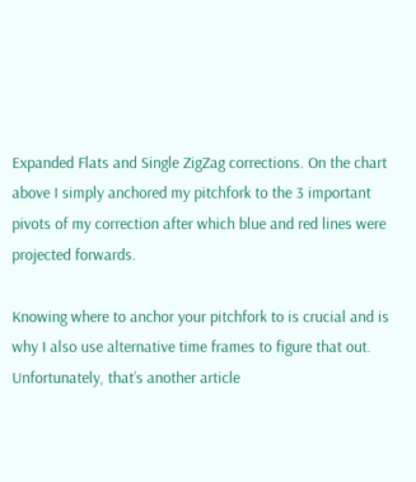Expanded Flats and Single ZigZag corrections. On the chart above I simply anchored my pitchfork to the 3 important pivots of my correction after which blue and red lines were projected forwards.

Knowing where to anchor your pitchfork to is crucial and is why I also use alternative time frames to figure that out. Unfortunately, that’s another article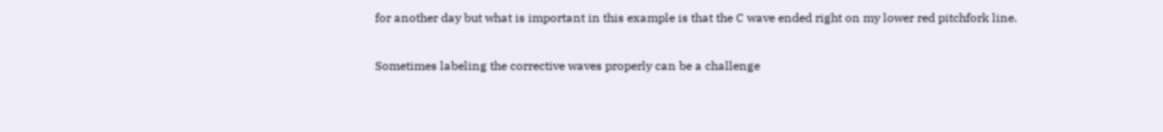for another day but what is important in this example is that the C wave ended right on my lower red pitchfork line.

Sometimes labeling the corrective waves properly can be a challenge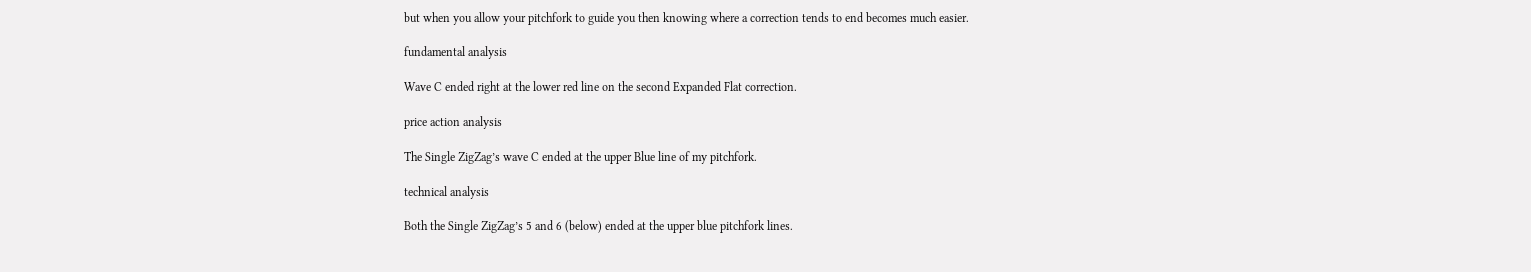but when you allow your pitchfork to guide you then knowing where a correction tends to end becomes much easier.

fundamental analysis

Wave C ended right at the lower red line on the second Expanded Flat correction.

price action analysis

The Single ZigZag’s wave C ended at the upper Blue line of my pitchfork.

technical analysis

Both the Single ZigZag’s 5 and 6 (below) ended at the upper blue pitchfork lines.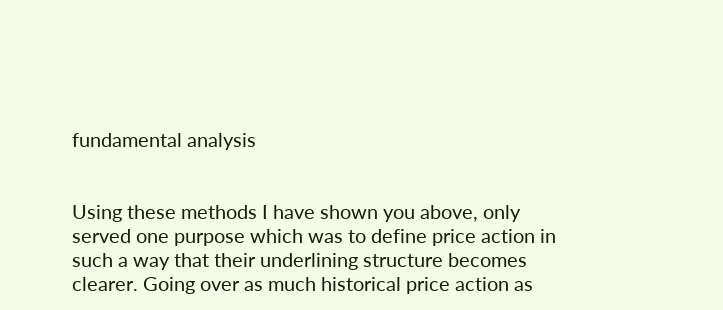fundamental analysis


Using these methods I have shown you above, only served one purpose which was to define price action in such a way that their underlining structure becomes clearer. Going over as much historical price action as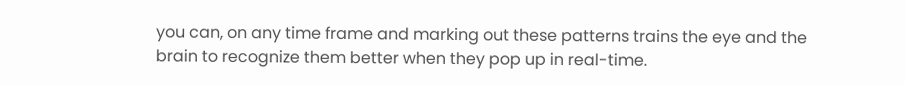you can, on any time frame and marking out these patterns trains the eye and the brain to recognize them better when they pop up in real-time.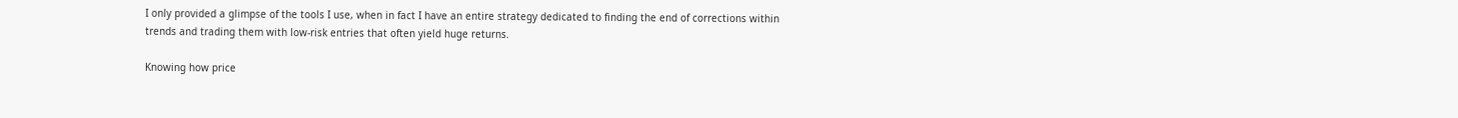I only provided a glimpse of the tools I use, when in fact I have an entire strategy dedicated to finding the end of corrections within trends and trading them with low-risk entries that often yield huge returns.

Knowing how price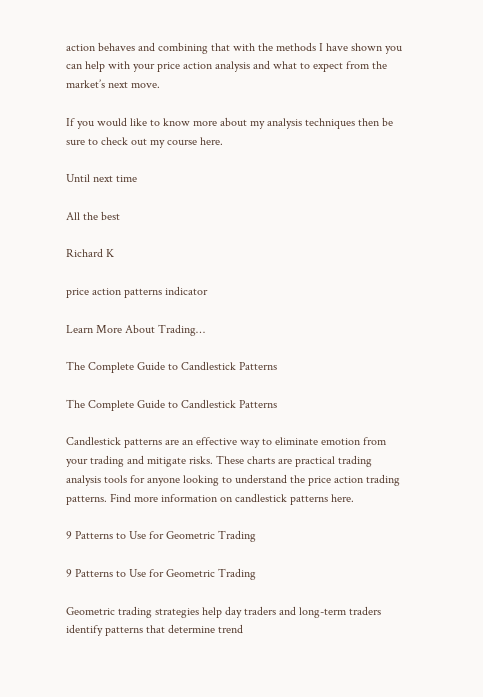action behaves and combining that with the methods I have shown you can help with your price action analysis and what to expect from the market’s next move.

If you would like to know more about my analysis techniques then be sure to check out my course here.

Until next time

All the best

Richard K

price action patterns indicator

Learn More About Trading…

The Complete Guide to Candlestick Patterns

The Complete Guide to Candlestick Patterns

Candlestick patterns are an effective way to eliminate emotion from your trading and mitigate risks. These charts are practical trading analysis tools for anyone looking to understand the price action trading patterns. Find more information on candlestick patterns here.

9 Patterns to Use for Geometric Trading

9 Patterns to Use for Geometric Trading

Geometric trading strategies help day traders and long-term traders identify patterns that determine trend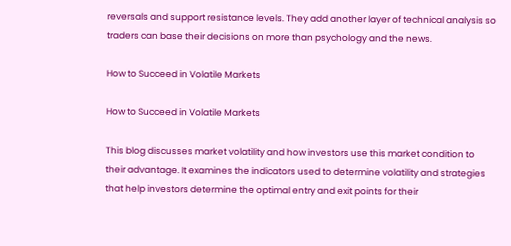reversals and support resistance levels. They add another layer of technical analysis so traders can base their decisions on more than psychology and the news.

How to Succeed in Volatile Markets

How to Succeed in Volatile Markets

This blog discusses market volatility and how investors use this market condition to their advantage. It examines the indicators used to determine volatility and strategies that help investors determine the optimal entry and exit points for their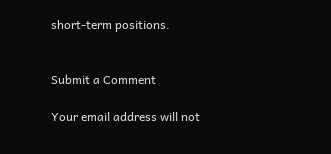short-term positions.


Submit a Comment

Your email address will not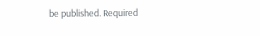be published. Required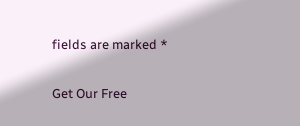fields are marked *

Get Our Free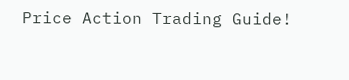Price Action Trading Guide!